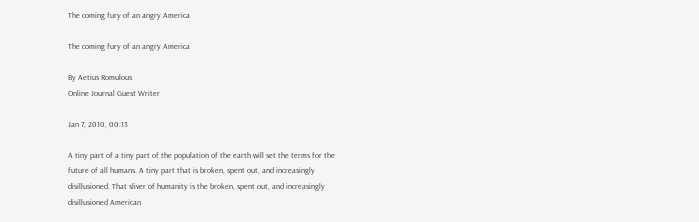The coming fury of an angry America

The coming fury of an angry America

By Aetius Romulous
Online Journal Guest Writer

Jan 7, 2010, 00:13

A tiny part of a tiny part of the population of the earth will set the terms for the future of all humans. A tiny part that is broken, spent out, and increasingly disillusioned. That sliver of humanity is the broken, spent out, and increasingly disillusioned American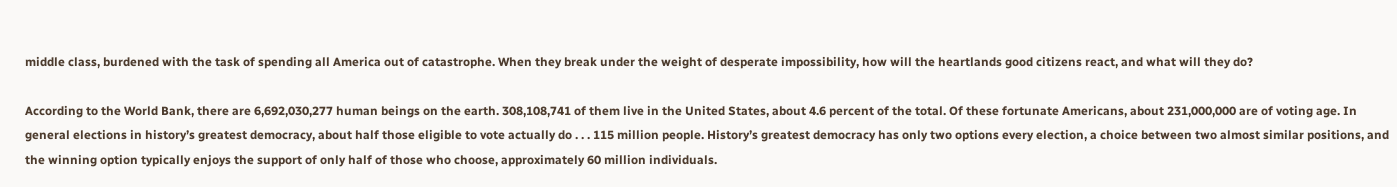middle class, burdened with the task of spending all America out of catastrophe. When they break under the weight of desperate impossibility, how will the heartlands good citizens react, and what will they do?

According to the World Bank, there are 6,692,030,277 human beings on the earth. 308,108,741 of them live in the United States, about 4.6 percent of the total. Of these fortunate Americans, about 231,000,000 are of voting age. In general elections in history’s greatest democracy, about half those eligible to vote actually do . . . 115 million people. History’s greatest democracy has only two options every election, a choice between two almost similar positions, and the winning option typically enjoys the support of only half of those who choose, approximately 60 million individuals.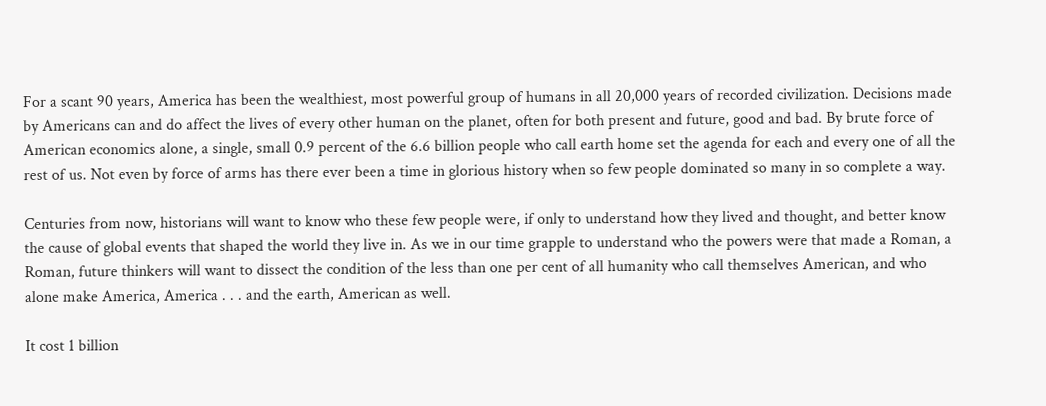For a scant 90 years, America has been the wealthiest, most powerful group of humans in all 20,000 years of recorded civilization. Decisions made by Americans can and do affect the lives of every other human on the planet, often for both present and future, good and bad. By brute force of American economics alone, a single, small 0.9 percent of the 6.6 billion people who call earth home set the agenda for each and every one of all the rest of us. Not even by force of arms has there ever been a time in glorious history when so few people dominated so many in so complete a way.

Centuries from now, historians will want to know who these few people were, if only to understand how they lived and thought, and better know the cause of global events that shaped the world they live in. As we in our time grapple to understand who the powers were that made a Roman, a Roman, future thinkers will want to dissect the condition of the less than one per cent of all humanity who call themselves American, and who alone make America, America . . . and the earth, American as well.

It cost 1 billion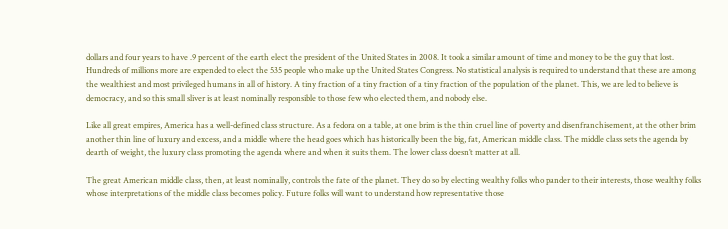dollars and four years to have .9 percent of the earth elect the president of the United States in 2008. It took a similar amount of time and money to be the guy that lost. Hundreds of millions more are expended to elect the 535 people who make up the United States Congress. No statistical analysis is required to understand that these are among the wealthiest and most privileged humans in all of history. A tiny fraction of a tiny fraction of a tiny fraction of the population of the planet. This, we are led to believe is democracy, and so this small sliver is at least nominally responsible to those few who elected them, and nobody else.

Like all great empires, America has a well-defined class structure. As a fedora on a table, at one brim is the thin cruel line of poverty and disenfranchisement, at the other brim another thin line of luxury and excess, and a middle where the head goes which has historically been the big, fat, American middle class. The middle class sets the agenda by dearth of weight, the luxury class promoting the agenda where and when it suits them. The lower class doesn’t matter at all.

The great American middle class, then, at least nominally, controls the fate of the planet. They do so by electing wealthy folks who pander to their interests, those wealthy folks whose interpretations of the middle class becomes policy. Future folks will want to understand how representative those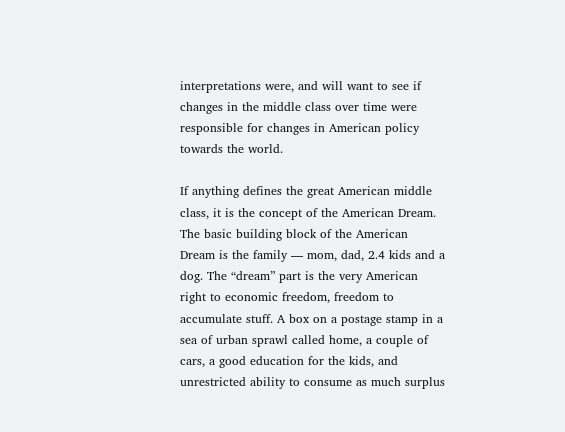interpretations were, and will want to see if changes in the middle class over time were responsible for changes in American policy towards the world.

If anything defines the great American middle class, it is the concept of the American Dream. The basic building block of the American Dream is the family — mom, dad, 2.4 kids and a dog. The “dream” part is the very American right to economic freedom, freedom to accumulate stuff. A box on a postage stamp in a sea of urban sprawl called home, a couple of cars, a good education for the kids, and unrestricted ability to consume as much surplus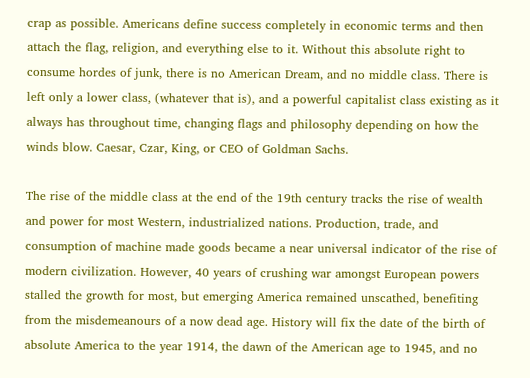crap as possible. Americans define success completely in economic terms and then attach the flag, religion, and everything else to it. Without this absolute right to consume hordes of junk, there is no American Dream, and no middle class. There is left only a lower class, (whatever that is), and a powerful capitalist class existing as it always has throughout time, changing flags and philosophy depending on how the winds blow. Caesar, Czar, King, or CEO of Goldman Sachs.

The rise of the middle class at the end of the 19th century tracks the rise of wealth and power for most Western, industrialized nations. Production, trade, and consumption of machine made goods became a near universal indicator of the rise of modern civilization. However, 40 years of crushing war amongst European powers stalled the growth for most, but emerging America remained unscathed, benefiting from the misdemeanours of a now dead age. History will fix the date of the birth of absolute America to the year 1914, the dawn of the American age to 1945, and no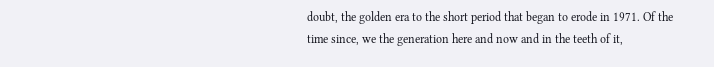doubt, the golden era to the short period that began to erode in 1971. Of the time since, we the generation here and now and in the teeth of it,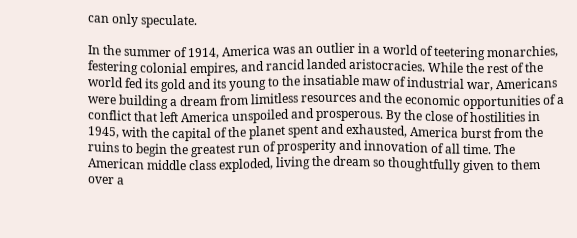can only speculate.

In the summer of 1914, America was an outlier in a world of teetering monarchies, festering colonial empires, and rancid landed aristocracies. While the rest of the world fed its gold and its young to the insatiable maw of industrial war, Americans were building a dream from limitless resources and the economic opportunities of a conflict that left America unspoiled and prosperous. By the close of hostilities in 1945, with the capital of the planet spent and exhausted, America burst from the ruins to begin the greatest run of prosperity and innovation of all time. The American middle class exploded, living the dream so thoughtfully given to them over a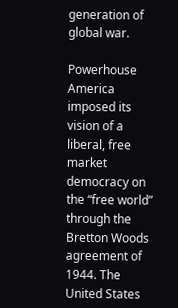generation of global war.

Powerhouse America imposed its vision of a liberal, free market democracy on the “free world” through the Bretton Woods agreement of 1944. The United States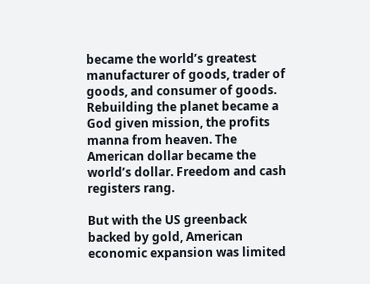became the world’s greatest manufacturer of goods, trader of goods, and consumer of goods. Rebuilding the planet became a God given mission, the profits manna from heaven. The American dollar became the world’s dollar. Freedom and cash registers rang.

But with the US greenback backed by gold, American economic expansion was limited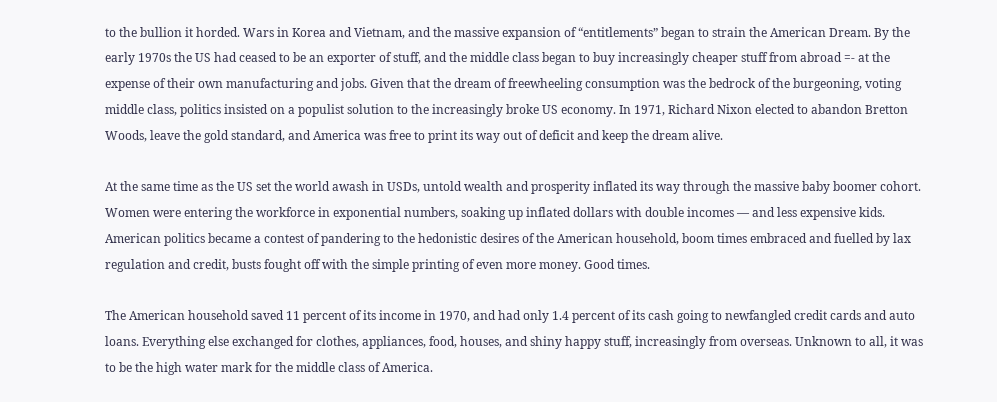to the bullion it horded. Wars in Korea and Vietnam, and the massive expansion of “entitlements” began to strain the American Dream. By the early 1970s the US had ceased to be an exporter of stuff, and the middle class began to buy increasingly cheaper stuff from abroad =- at the expense of their own manufacturing and jobs. Given that the dream of freewheeling consumption was the bedrock of the burgeoning, voting middle class, politics insisted on a populist solution to the increasingly broke US economy. In 1971, Richard Nixon elected to abandon Bretton Woods, leave the gold standard, and America was free to print its way out of deficit and keep the dream alive.

At the same time as the US set the world awash in USDs, untold wealth and prosperity inflated its way through the massive baby boomer cohort. Women were entering the workforce in exponential numbers, soaking up inflated dollars with double incomes — and less expensive kids. American politics became a contest of pandering to the hedonistic desires of the American household, boom times embraced and fuelled by lax regulation and credit, busts fought off with the simple printing of even more money. Good times.

The American household saved 11 percent of its income in 1970, and had only 1.4 percent of its cash going to newfangled credit cards and auto loans. Everything else exchanged for clothes, appliances, food, houses, and shiny happy stuff, increasingly from overseas. Unknown to all, it was to be the high water mark for the middle class of America.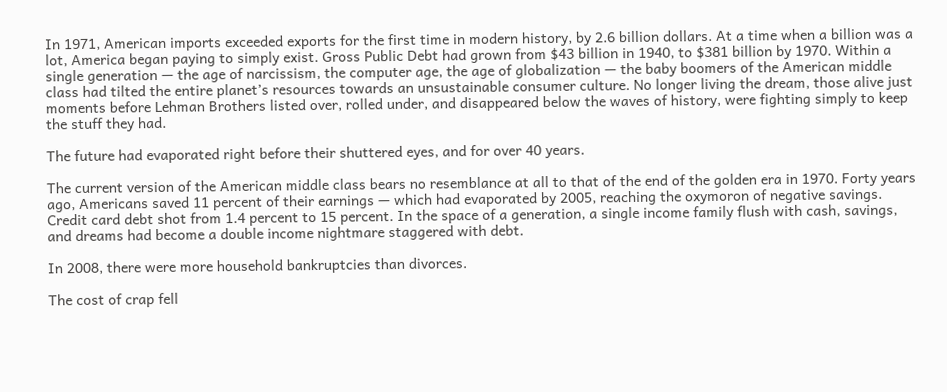In 1971, American imports exceeded exports for the first time in modern history, by 2.6 billion dollars. At a time when a billion was a lot, America began paying to simply exist. Gross Public Debt had grown from $43 billion in 1940, to $381 billion by 1970. Within a single generation — the age of narcissism, the computer age, the age of globalization — the baby boomers of the American middle class had tilted the entire planet’s resources towards an unsustainable consumer culture. No longer living the dream, those alive just moments before Lehman Brothers listed over, rolled under, and disappeared below the waves of history, were fighting simply to keep the stuff they had.

The future had evaporated right before their shuttered eyes, and for over 40 years.

The current version of the American middle class bears no resemblance at all to that of the end of the golden era in 1970. Forty years ago, Americans saved 11 percent of their earnings — which had evaporated by 2005, reaching the oxymoron of negative savings. Credit card debt shot from 1.4 percent to 15 percent. In the space of a generation, a single income family flush with cash, savings, and dreams had become a double income nightmare staggered with debt.

In 2008, there were more household bankruptcies than divorces.

The cost of crap fell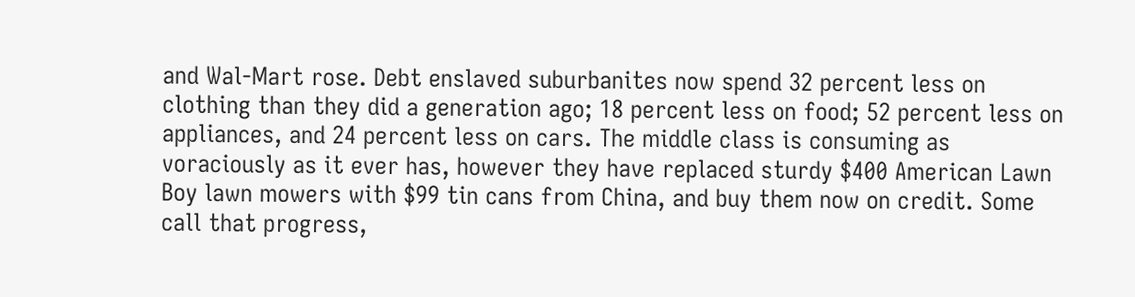and Wal-Mart rose. Debt enslaved suburbanites now spend 32 percent less on clothing than they did a generation ago; 18 percent less on food; 52 percent less on appliances, and 24 percent less on cars. The middle class is consuming as voraciously as it ever has, however they have replaced sturdy $400 American Lawn Boy lawn mowers with $99 tin cans from China, and buy them now on credit. Some call that progress,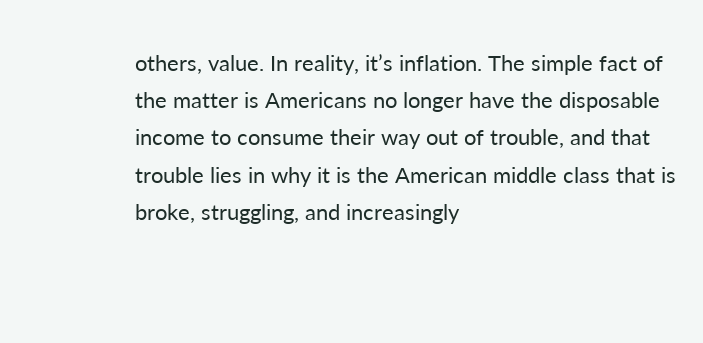others, value. In reality, it’s inflation. The simple fact of the matter is Americans no longer have the disposable income to consume their way out of trouble, and that trouble lies in why it is the American middle class that is broke, struggling, and increasingly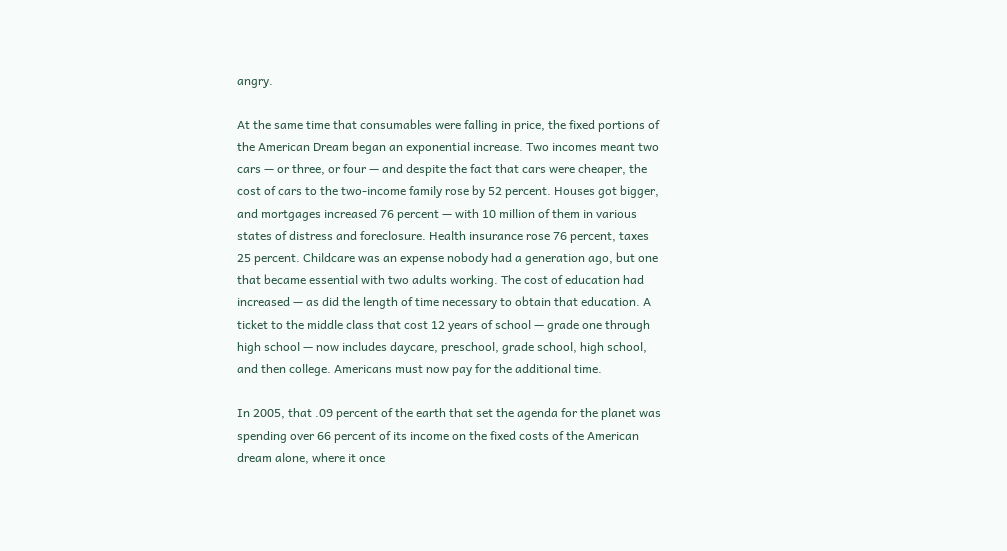angry.

At the same time that consumables were falling in price, the fixed portions of the American Dream began an exponential increase. Two incomes meant two cars — or three, or four — and despite the fact that cars were cheaper, the cost of cars to the two-income family rose by 52 percent. Houses got bigger, and mortgages increased 76 percent — with 10 million of them in various states of distress and foreclosure. Health insurance rose 76 percent, taxes 25 percent. Childcare was an expense nobody had a generation ago, but one that became essential with two adults working. The cost of education had increased — as did the length of time necessary to obtain that education. A ticket to the middle class that cost 12 years of school — grade one through high school — now includes daycare, preschool, grade school, high school, and then college. Americans must now pay for the additional time.

In 2005, that .09 percent of the earth that set the agenda for the planet was spending over 66 percent of its income on the fixed costs of the American dream alone, where it once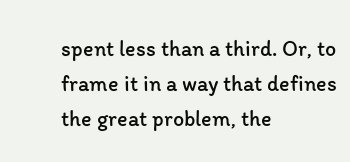spent less than a third. Or, to frame it in a way that defines the great problem, the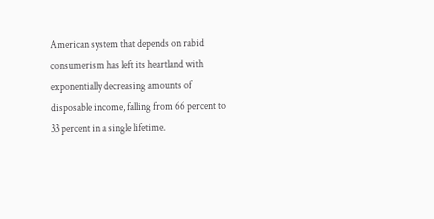American system that depends on rabid consumerism has left its heartland with exponentially decreasing amounts of disposable income, falling from 66 percent to 33 percent in a single lifetime.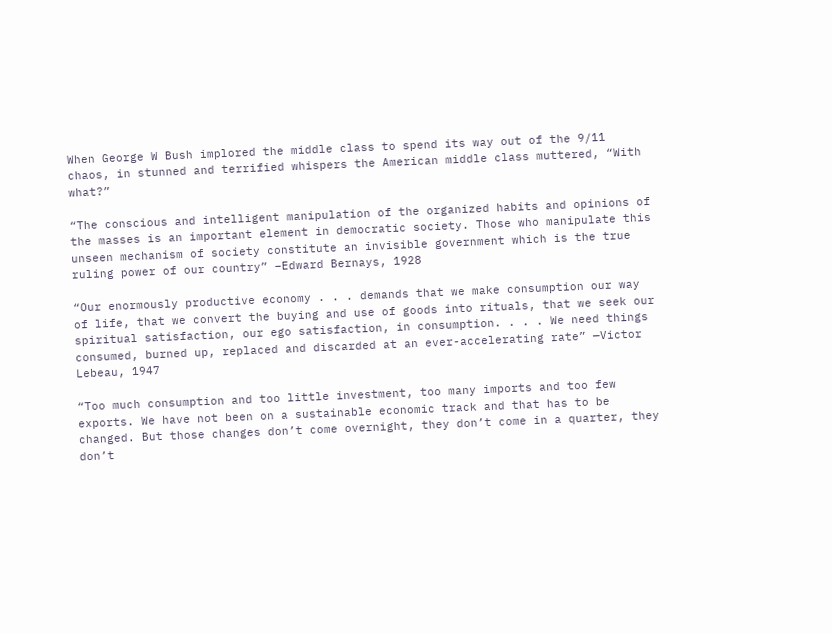When George W Bush implored the middle class to spend its way out of the 9/11 chaos, in stunned and terrified whispers the American middle class muttered, “With what?”

“The conscious and intelligent manipulation of the organized habits and opinions of the masses is an important element in democratic society. Those who manipulate this unseen mechanism of society constitute an invisible government which is the true ruling power of our country” –Edward Bernays, 1928

“Our enormously productive economy . . . demands that we make consumption our way of life, that we convert the buying and use of goods into rituals, that we seek our spiritual satisfaction, our ego satisfaction, in consumption. . . . We need things consumed, burned up, replaced and discarded at an ever-accelerating rate” —Victor Lebeau, 1947

“Too much consumption and too little investment, too many imports and too few exports. We have not been on a sustainable economic track and that has to be changed. But those changes don’t come overnight, they don’t come in a quarter, they don’t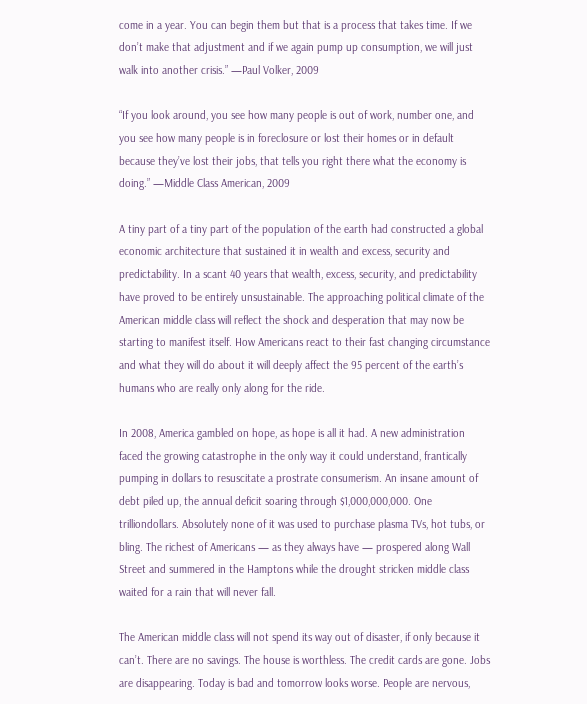come in a year. You can begin them but that is a process that takes time. If we don’t make that adjustment and if we again pump up consumption, we will just walk into another crisis.” —Paul Volker, 2009

“If you look around, you see how many people is out of work, number one, and you see how many people is in foreclosure or lost their homes or in default because they’ve lost their jobs, that tells you right there what the economy is doing.” —Middle Class American, 2009

A tiny part of a tiny part of the population of the earth had constructed a global economic architecture that sustained it in wealth and excess, security and predictability. In a scant 40 years that wealth, excess, security, and predictability have proved to be entirely unsustainable. The approaching political climate of the American middle class will reflect the shock and desperation that may now be starting to manifest itself. How Americans react to their fast changing circumstance and what they will do about it will deeply affect the 95 percent of the earth’s humans who are really only along for the ride.

In 2008, America gambled on hope, as hope is all it had. A new administration faced the growing catastrophe in the only way it could understand, frantically pumping in dollars to resuscitate a prostrate consumerism. An insane amount of debt piled up, the annual deficit soaring through $1,000,000,000. One trilliondollars. Absolutely none of it was used to purchase plasma TVs, hot tubs, or bling. The richest of Americans — as they always have — prospered along Wall Street and summered in the Hamptons while the drought stricken middle class waited for a rain that will never fall.

The American middle class will not spend its way out of disaster, if only because it can’t. There are no savings. The house is worthless. The credit cards are gone. Jobs are disappearing. Today is bad and tomorrow looks worse. People are nervous,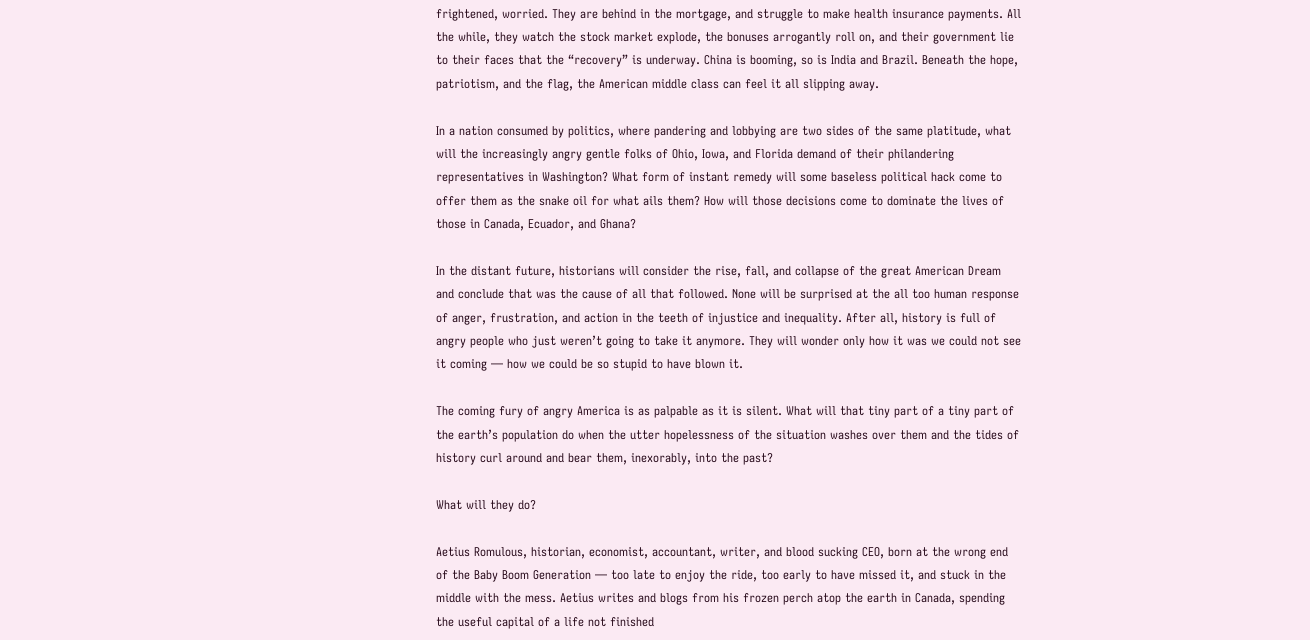frightened, worried. They are behind in the mortgage, and struggle to make health insurance payments. All the while, they watch the stock market explode, the bonuses arrogantly roll on, and their government lie to their faces that the “recovery” is underway. China is booming, so is India and Brazil. Beneath the hope, patriotism, and the flag, the American middle class can feel it all slipping away.

In a nation consumed by politics, where pandering and lobbying are two sides of the same platitude, what will the increasingly angry gentle folks of Ohio, Iowa, and Florida demand of their philandering representatives in Washington? What form of instant remedy will some baseless political hack come to offer them as the snake oil for what ails them? How will those decisions come to dominate the lives of those in Canada, Ecuador, and Ghana?

In the distant future, historians will consider the rise, fall, and collapse of the great American Dream and conclude that was the cause of all that followed. None will be surprised at the all too human response of anger, frustration, and action in the teeth of injustice and inequality. After all, history is full of angry people who just weren’t going to take it anymore. They will wonder only how it was we could not see it coming — how we could be so stupid to have blown it.

The coming fury of angry America is as palpable as it is silent. What will that tiny part of a tiny part of the earth’s population do when the utter hopelessness of the situation washes over them and the tides of history curl around and bear them, inexorably, into the past?

What will they do?

Aetius Romulous, historian, economist, accountant, writer, and blood sucking CEO, born at the wrong end of the Baby Boom Generation — too late to enjoy the ride, too early to have missed it, and stuck in the middle with the mess. Aetius writes and blogs from his frozen perch atop the earth in Canada, spending the useful capital of a life not finished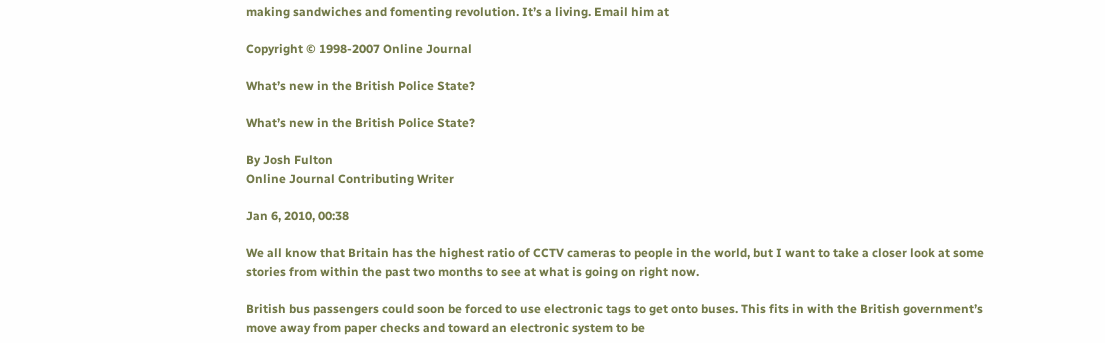making sandwiches and fomenting revolution. It’s a living. Email him at

Copyright © 1998-2007 Online Journal

What’s new in the British Police State?

What’s new in the British Police State?

By Josh Fulton
Online Journal Contributing Writer

Jan 6, 2010, 00:38

We all know that Britain has the highest ratio of CCTV cameras to people in the world, but I want to take a closer look at some stories from within the past two months to see at what is going on right now.

British bus passengers could soon be forced to use electronic tags to get onto buses. This fits in with the British government’s move away from paper checks and toward an electronic system to be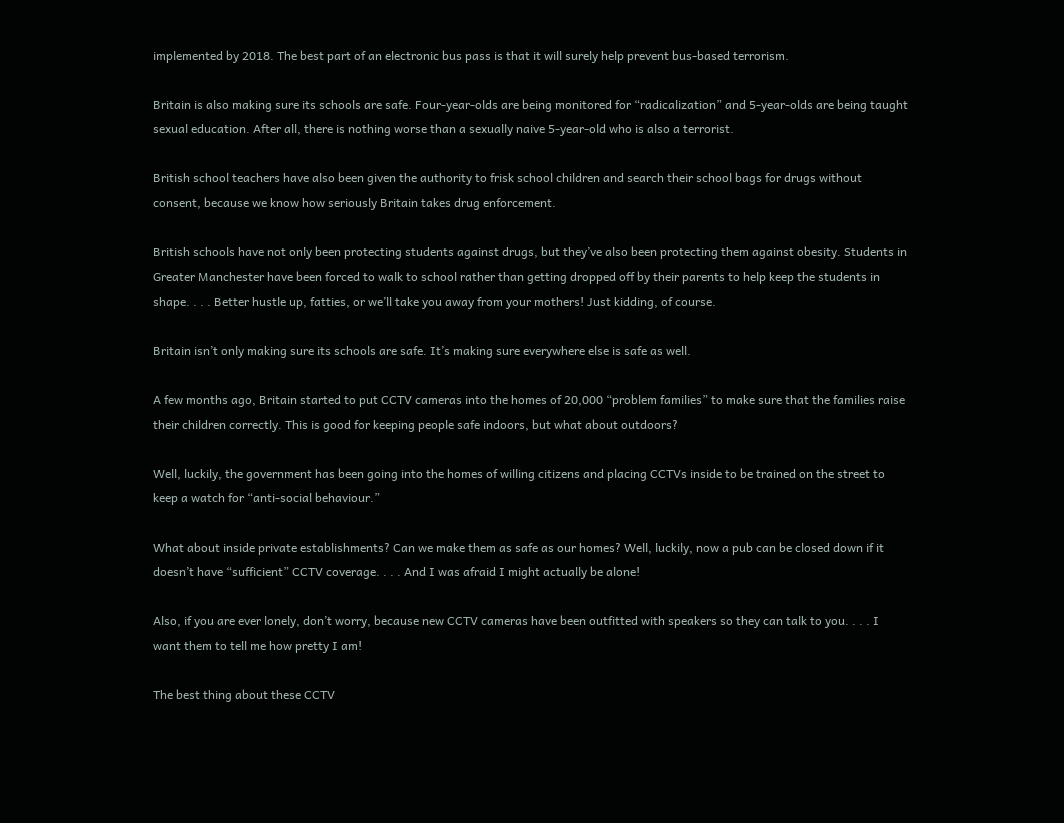implemented by 2018. The best part of an electronic bus pass is that it will surely help prevent bus-based terrorism.

Britain is also making sure its schools are safe. Four-year-olds are being monitored for “radicalization” and 5-year-olds are being taught sexual education. After all, there is nothing worse than a sexually naive 5-year-old who is also a terrorist.

British school teachers have also been given the authority to frisk school children and search their school bags for drugs without consent, because we know how seriously Britain takes drug enforcement.

British schools have not only been protecting students against drugs, but they’ve also been protecting them against obesity. Students in Greater Manchester have been forced to walk to school rather than getting dropped off by their parents to help keep the students in shape. . . . Better hustle up, fatties, or we’ll take you away from your mothers! Just kidding, of course.

Britain isn’t only making sure its schools are safe. It’s making sure everywhere else is safe as well.

A few months ago, Britain started to put CCTV cameras into the homes of 20,000 “problem families” to make sure that the families raise their children correctly. This is good for keeping people safe indoors, but what about outdoors?

Well, luckily, the government has been going into the homes of willing citizens and placing CCTVs inside to be trained on the street to keep a watch for “anti-social behaviour.”

What about inside private establishments? Can we make them as safe as our homes? Well, luckily, now a pub can be closed down if it doesn’t have “sufficient” CCTV coverage. . . . And I was afraid I might actually be alone!

Also, if you are ever lonely, don’t worry, because new CCTV cameras have been outfitted with speakers so they can talk to you. . . . I want them to tell me how pretty I am!

The best thing about these CCTV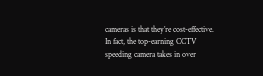cameras is that they’re cost-effective. In fact, the top-earning CCTV speeding camera takes in over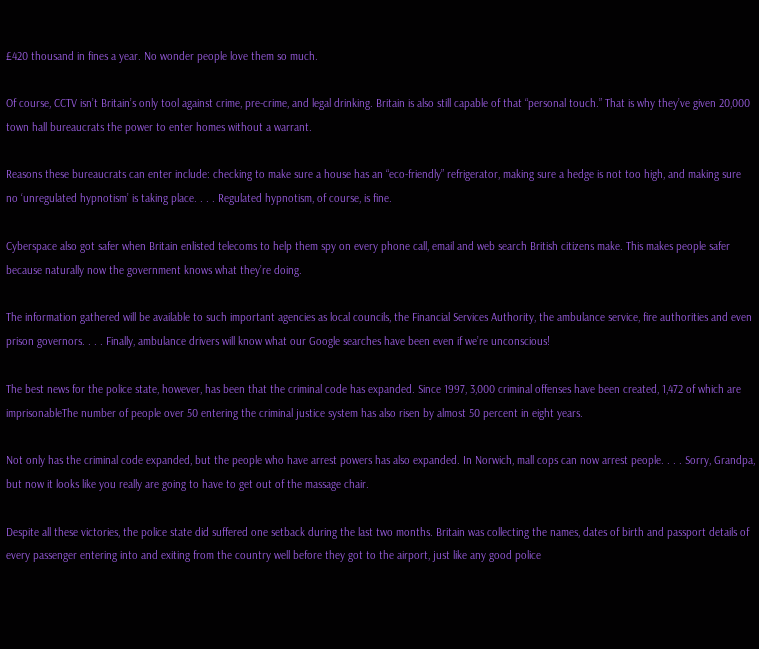£420 thousand in fines a year. No wonder people love them so much.

Of course, CCTV isn’t Britain’s only tool against crime, pre-crime, and legal drinking. Britain is also still capable of that “personal touch.” That is why they’ve given 20,000 town hall bureaucrats the power to enter homes without a warrant.

Reasons these bureaucrats can enter include: checking to make sure a house has an “eco-friendly” refrigerator, making sure a hedge is not too high, and making sure no ‘unregulated hypnotism’ is taking place. . . . Regulated hypnotism, of course, is fine.

Cyberspace also got safer when Britain enlisted telecoms to help them spy on every phone call, email and web search British citizens make. This makes people safer because naturally now the government knows what they’re doing.

The information gathered will be available to such important agencies as local councils, the Financial Services Authority, the ambulance service, fire authorities and even prison governors. . . . Finally, ambulance drivers will know what our Google searches have been even if we’re unconscious!

The best news for the police state, however, has been that the criminal code has expanded. Since 1997, 3,000 criminal offenses have been created, 1,472 of which are imprisonableThe number of people over 50 entering the criminal justice system has also risen by almost 50 percent in eight years.

Not only has the criminal code expanded, but the people who have arrest powers has also expanded. In Norwich, mall cops can now arrest people. . . . Sorry, Grandpa, but now it looks like you really are going to have to get out of the massage chair.

Despite all these victories, the police state did suffered one setback during the last two months. Britain was collecting the names, dates of birth and passport details of every passenger entering into and exiting from the country well before they got to the airport, just like any good police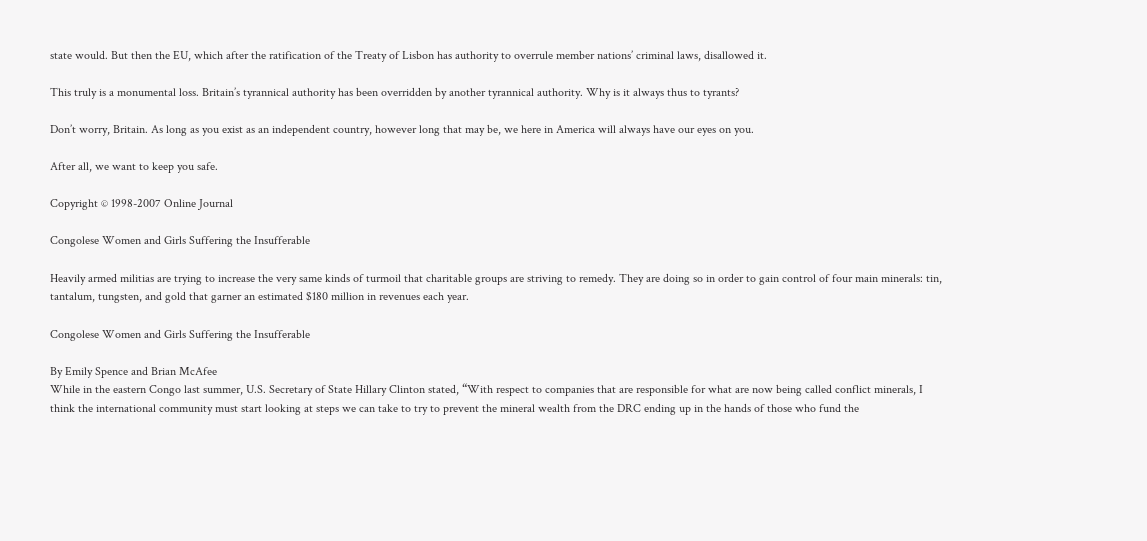state would. But then the EU, which after the ratification of the Treaty of Lisbon has authority to overrule member nations’ criminal laws, disallowed it.

This truly is a monumental loss. Britain’s tyrannical authority has been overridden by another tyrannical authority. Why is it always thus to tyrants?

Don’t worry, Britain. As long as you exist as an independent country, however long that may be, we here in America will always have our eyes on you.

After all, we want to keep you safe.

Copyright © 1998-2007 Online Journal

Congolese Women and Girls Suffering the Insufferable

Heavily armed militias are trying to increase the very same kinds of turmoil that charitable groups are striving to remedy. They are doing so in order to gain control of four main minerals: tin, tantalum, tungsten, and gold that garner an estimated $180 million in revenues each year.

Congolese Women and Girls Suffering the Insufferable

By Emily Spence and Brian McAfee
While in the eastern Congo last summer, U.S. Secretary of State Hillary Clinton stated, “With respect to companies that are responsible for what are now being called conflict minerals, I think the international community must start looking at steps we can take to try to prevent the mineral wealth from the DRC ending up in the hands of those who fund the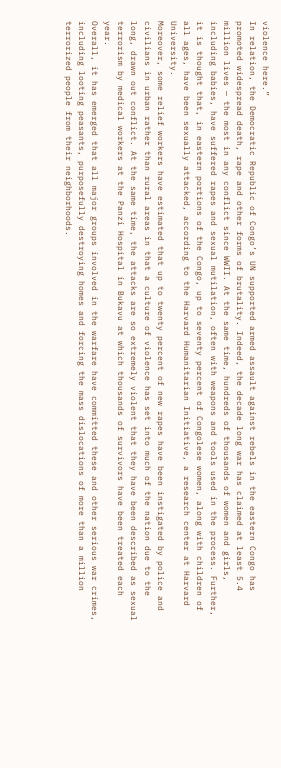violence here.”
In relation, the Democratic Republic of Congo’s UN supported armed assault against rebels in the eastern Congo has promoted widespread death, rape and other forms of brutality. Indeed, the decade long war has claimed at least 5.4 million lives — the most in any conflict since WWII. At the same time, hundreds of thousands of women and girls, including babies, have suffered rapes and sexual mutilation, often with weapons and tools used in the process. Further, it is thought that, in eastern portions of the Congo, up to seventy percent of Congolese women, along with children of all ages, have been sexually attacked, according to the Harvard Humanitarian Initiative, a research center at Harvard University.
Moreover, some relief workers have estimated that up to twenty percent of new rapes have been instigated by police and civilians in urban rather than rural areas in that a culture of violence has set into much of the nation due to the long, drawn out conflict. At the same time, the attacks are so extremely violent that they have been described as sexual terrorism by medical workers at the Panzi Hospital in Bukavu at which thousands of survivors have been treated each year.
Overall, it has emerged that all major groups involved in the warfare have committed these and other serious war crimes, including looting peasants, purposefully destroying homes and forcing the mass dislocations of more than a million terrorized people from their neighborhoods.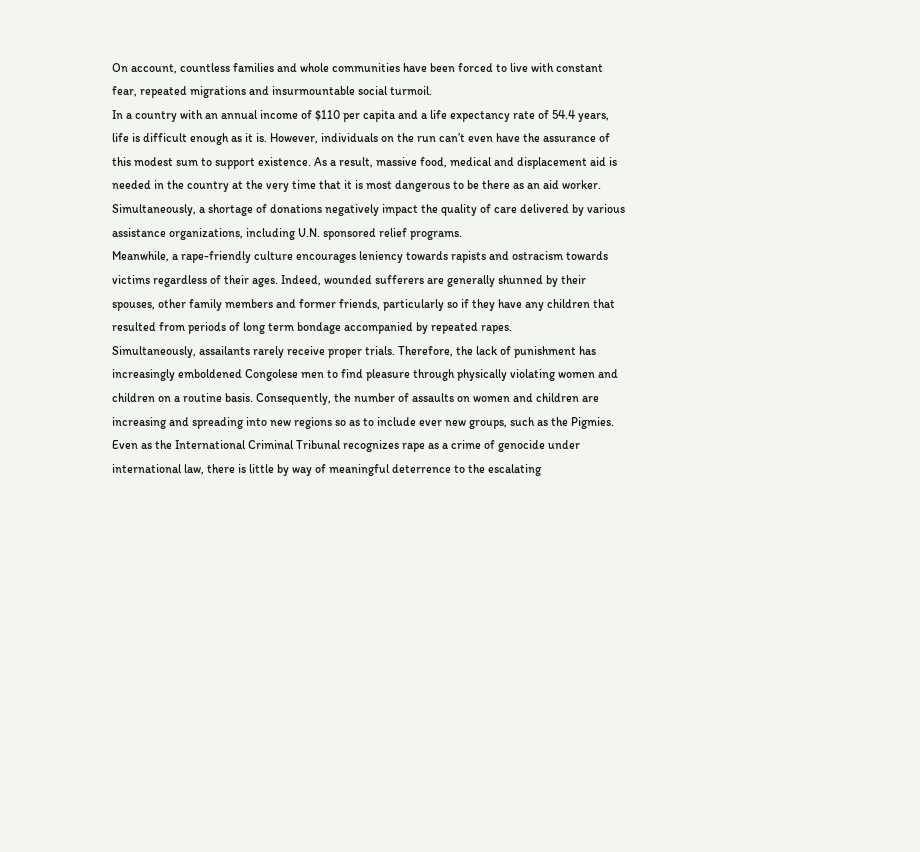On account, countless families and whole communities have been forced to live with constant fear, repeated migrations and insurmountable social turmoil.
In a country with an annual income of $110 per capita and a life expectancy rate of 54.4 years, life is difficult enough as it is. However, individuals on the run can’t even have the assurance of this modest sum to support existence. As a result, massive food, medical and displacement aid is needed in the country at the very time that it is most dangerous to be there as an aid worker. Simultaneously, a shortage of donations negatively impact the quality of care delivered by various assistance organizations, including U.N. sponsored relief programs.
Meanwhile, a rape-friendly culture encourages leniency towards rapists and ostracism towards victims regardless of their ages. Indeed, wounded sufferers are generally shunned by their spouses, other family members and former friends, particularly so if they have any children that resulted from periods of long term bondage accompanied by repeated rapes.
Simultaneously, assailants rarely receive proper trials. Therefore, the lack of punishment has increasingly emboldened Congolese men to find pleasure through physically violating women and children on a routine basis. Consequently, the number of assaults on women and children are increasing and spreading into new regions so as to include ever new groups, such as the Pigmies.
Even as the International Criminal Tribunal recognizes rape as a crime of genocide under international law, there is little by way of meaningful deterrence to the escalating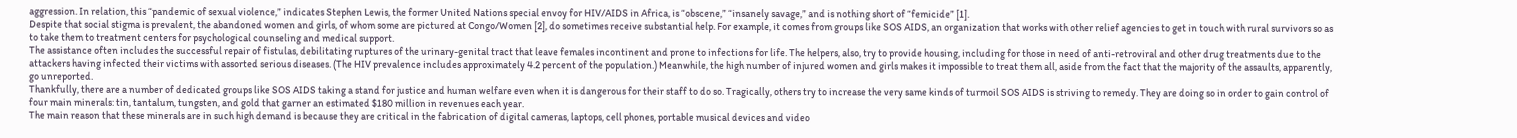aggression. In relation, this “pandemic of sexual violence,” indicates Stephen Lewis, the former United Nations special envoy for HIV/AIDS in Africa, is “obscene,” “insanely savage,” and is nothing short of “femicide” [1].
Despite that social stigma is prevalent, the abandoned women and girls, of whom some are pictured at Congo/Women [2], do sometimes receive substantial help. For example, it comes from groups like SOS AIDS, an organization that works with other relief agencies to get in touch with rural survivors so as to take them to treatment centers for psychological counseling and medical support.
The assistance often includes the successful repair of fistulas, debilitating ruptures of the urinary-genital tract that leave females incontinent and prone to infections for life. The helpers, also, try to provide housing, including for those in need of anti-retroviral and other drug treatments due to the attackers having infected their victims with assorted serious diseases. (The HIV prevalence includes approximately 4.2 percent of the population.) Meanwhile, the high number of injured women and girls makes it impossible to treat them all, aside from the fact that the majority of the assaults, apparently, go unreported.
Thankfully, there are a number of dedicated groups like SOS AIDS taking a stand for justice and human welfare even when it is dangerous for their staff to do so. Tragically, others try to increase the very same kinds of turmoil SOS AIDS is striving to remedy. They are doing so in order to gain control of four main minerals: tin, tantalum, tungsten, and gold that garner an estimated $180 million in revenues each year.
The main reason that these minerals are in such high demand is because they are critical in the fabrication of digital cameras, laptops, cell phones, portable musical devices and video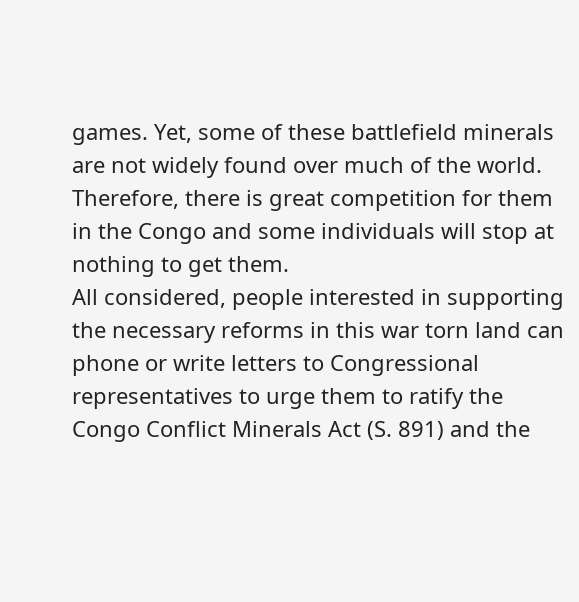games. Yet, some of these battlefield minerals are not widely found over much of the world. Therefore, there is great competition for them in the Congo and some individuals will stop at nothing to get them.
All considered, people interested in supporting the necessary reforms in this war torn land can phone or write letters to Congressional representatives to urge them to ratify the Congo Conflict Minerals Act (S. 891) and the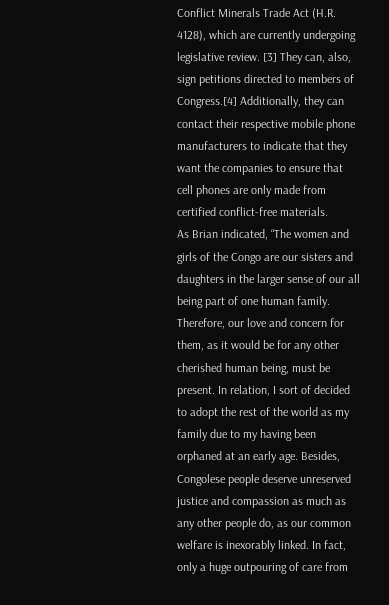Conflict Minerals Trade Act (H.R. 4128), which are currently undergoing legislative review. [3] They can, also, sign petitions directed to members of Congress.[4] Additionally, they can contact their respective mobile phone manufacturers to indicate that they want the companies to ensure that cell phones are only made from certified conflict-free materials.
As Brian indicated, “The women and girls of the Congo are our sisters and daughters in the larger sense of our all being part of one human family. Therefore, our love and concern for them, as it would be for any other cherished human being, must be present. In relation, I sort of decided to adopt the rest of the world as my family due to my having been orphaned at an early age. Besides, Congolese people deserve unreserved justice and compassion as much as any other people do, as our common welfare is inexorably linked. In fact, only a huge outpouring of care from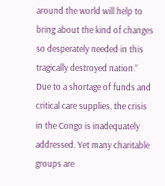around the world will help to bring about the kind of changes so desperately needed in this tragically destroyed nation.”
Due to a shortage of funds and critical care supplies, the crisis in the Congo is inadequately addressed. Yet many charitable groups are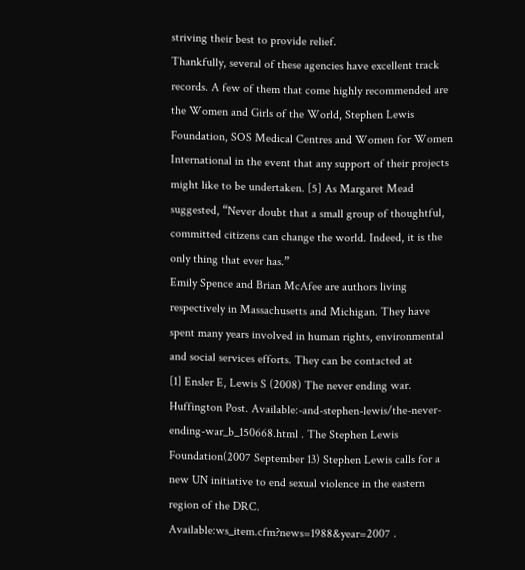striving their best to provide relief.
Thankfully, several of these agencies have excellent track records. A few of them that come highly recommended are the Women and Girls of the World, Stephen Lewis Foundation, SOS Medical Centres and Women for Women International in the event that any support of their projects might like to be undertaken. [5] As Margaret Mead suggested, “Never doubt that a small group of thoughtful, committed citizens can change the world. Indeed, it is the only thing that ever has.”
Emily Spence and Brian McAfee are authors living respectively in Massachusetts and Michigan. They have spent many years involved in human rights, environmental and social services efforts. They can be contacted at
[1] Ensler E, Lewis S (2008) The never ending war. Huffington Post. Available:-and-stephen-lewis/the-never-ending-war_b_150668.html . The Stephen Lewis Foundation(2007 September 13) Stephen Lewis calls for a new UN initiative to end sexual violence in the eastern region of the DRC. Available:ws_item.cfm?news=1988&year=2007 .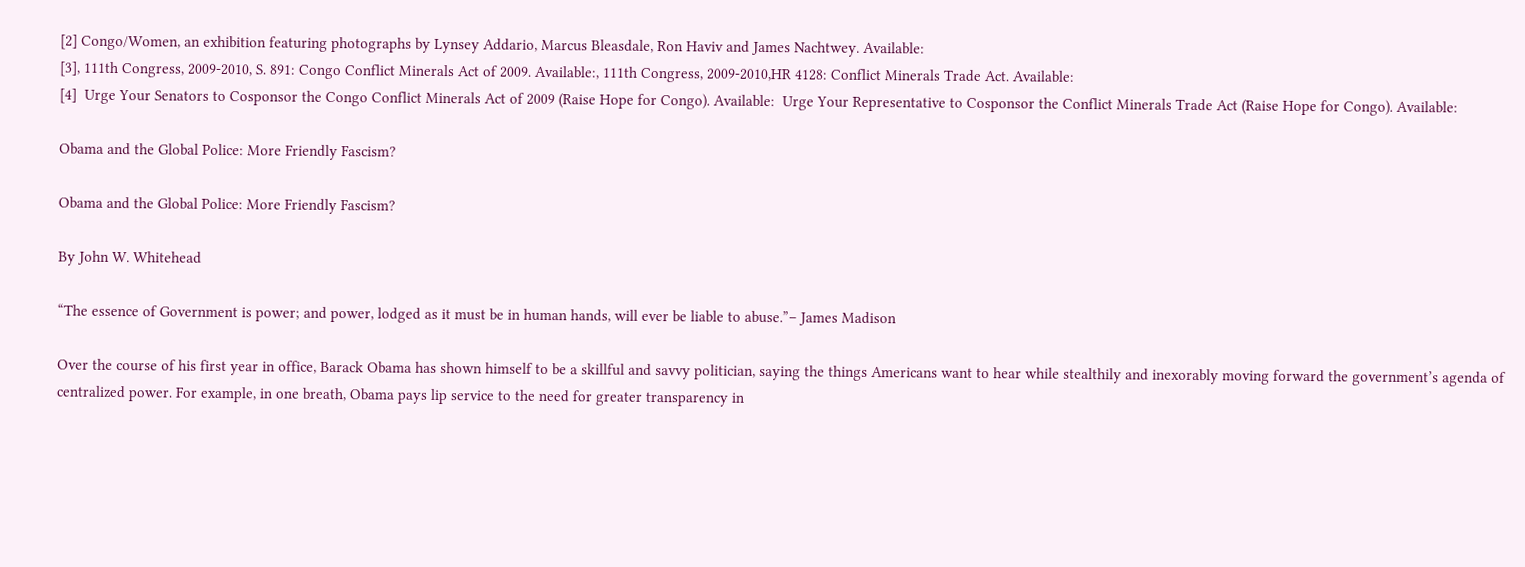[2] Congo/Women, an exhibition featuring photographs by Lynsey Addario, Marcus Bleasdale, Ron Haviv and James Nachtwey. Available:
[3], 111th Congress, 2009-2010, S. 891: Congo Conflict Minerals Act of 2009. Available:, 111th Congress, 2009-2010,HR 4128: Conflict Minerals Trade Act. Available:
[4]  Urge Your Senators to Cosponsor the Congo Conflict Minerals Act of 2009 (Raise Hope for Congo). Available:  Urge Your Representative to Cosponsor the Conflict Minerals Trade Act (Raise Hope for Congo). Available:

Obama and the Global Police: More Friendly Fascism?

Obama and the Global Police: More Friendly Fascism?

By John W. Whitehead

“The essence of Government is power; and power, lodged as it must be in human hands, will ever be liable to abuse.”– James Madison

Over the course of his first year in office, Barack Obama has shown himself to be a skillful and savvy politician, saying the things Americans want to hear while stealthily and inexorably moving forward the government’s agenda of centralized power. For example, in one breath, Obama pays lip service to the need for greater transparency in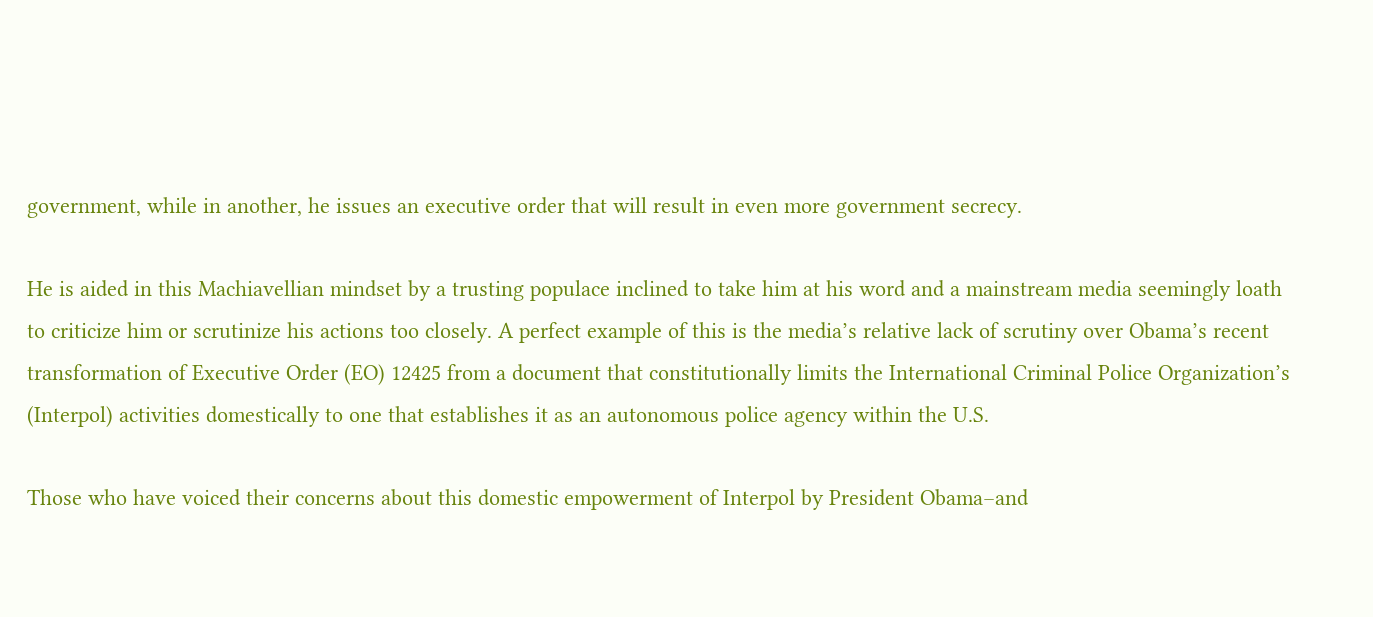government, while in another, he issues an executive order that will result in even more government secrecy.

He is aided in this Machiavellian mindset by a trusting populace inclined to take him at his word and a mainstream media seemingly loath to criticize him or scrutinize his actions too closely. A perfect example of this is the media’s relative lack of scrutiny over Obama’s recent transformation of Executive Order (EO) 12425 from a document that constitutionally limits the International Criminal Police Organization’s (Interpol) activities domestically to one that establishes it as an autonomous police agency within the U.S.

Those who have voiced their concerns about this domestic empowerment of Interpol by President Obama–and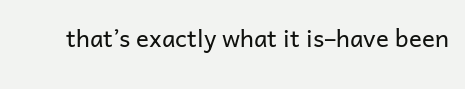that’s exactly what it is–have been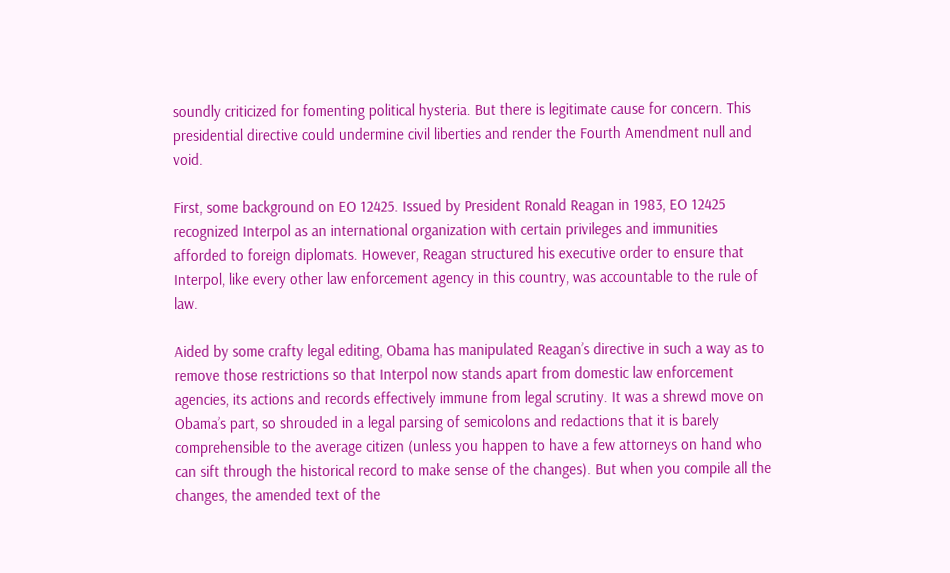soundly criticized for fomenting political hysteria. But there is legitimate cause for concern. This presidential directive could undermine civil liberties and render the Fourth Amendment null and void.

First, some background on EO 12425. Issued by President Ronald Reagan in 1983, EO 12425 recognized Interpol as an international organization with certain privileges and immunities afforded to foreign diplomats. However, Reagan structured his executive order to ensure that Interpol, like every other law enforcement agency in this country, was accountable to the rule of law.

Aided by some crafty legal editing, Obama has manipulated Reagan’s directive in such a way as to remove those restrictions so that Interpol now stands apart from domestic law enforcement agencies, its actions and records effectively immune from legal scrutiny. It was a shrewd move on Obama’s part, so shrouded in a legal parsing of semicolons and redactions that it is barely comprehensible to the average citizen (unless you happen to have a few attorneys on hand who can sift through the historical record to make sense of the changes). But when you compile all the changes, the amended text of the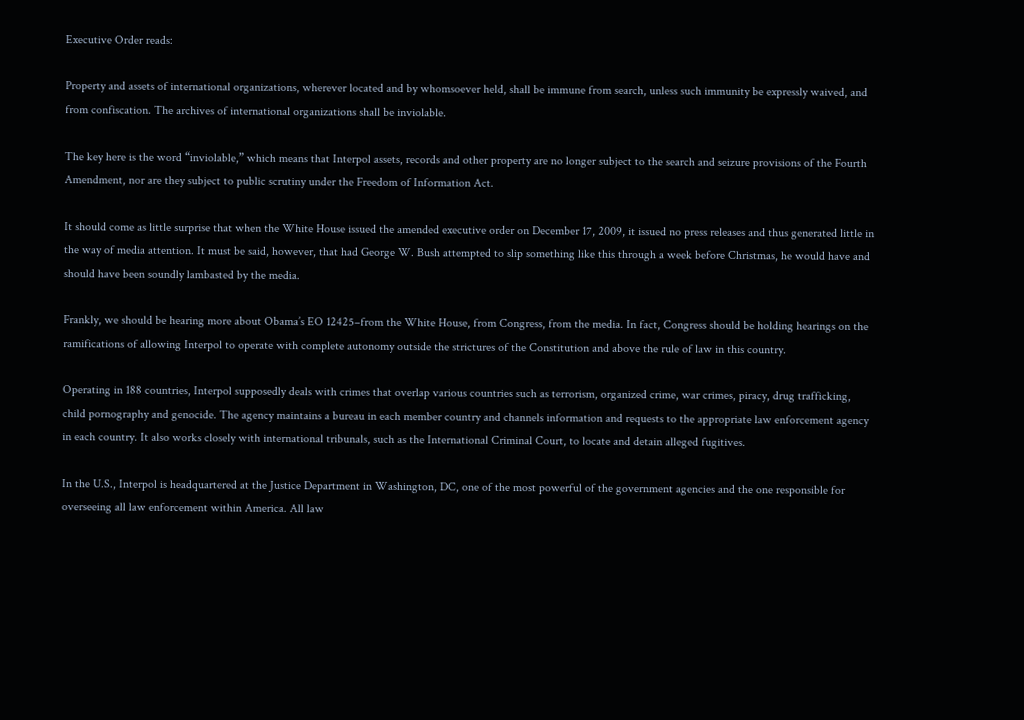Executive Order reads:

Property and assets of international organizations, wherever located and by whomsoever held, shall be immune from search, unless such immunity be expressly waived, and from confiscation. The archives of international organizations shall be inviolable.

The key here is the word “inviolable,” which means that Interpol assets, records and other property are no longer subject to the search and seizure provisions of the Fourth Amendment, nor are they subject to public scrutiny under the Freedom of Information Act.

It should come as little surprise that when the White House issued the amended executive order on December 17, 2009, it issued no press releases and thus generated little in the way of media attention. It must be said, however, that had George W. Bush attempted to slip something like this through a week before Christmas, he would have and should have been soundly lambasted by the media.

Frankly, we should be hearing more about Obama’s EO 12425–from the White House, from Congress, from the media. In fact, Congress should be holding hearings on the ramifications of allowing Interpol to operate with complete autonomy outside the strictures of the Constitution and above the rule of law in this country.

Operating in 188 countries, Interpol supposedly deals with crimes that overlap various countries such as terrorism, organized crime, war crimes, piracy, drug trafficking, child pornography and genocide. The agency maintains a bureau in each member country and channels information and requests to the appropriate law enforcement agency in each country. It also works closely with international tribunals, such as the International Criminal Court, to locate and detain alleged fugitives.

In the U.S., Interpol is headquartered at the Justice Department in Washington, DC, one of the most powerful of the government agencies and the one responsible for overseeing all law enforcement within America. All law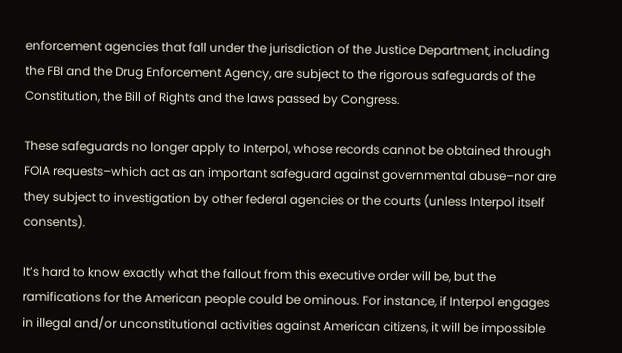enforcement agencies that fall under the jurisdiction of the Justice Department, including the FBI and the Drug Enforcement Agency, are subject to the rigorous safeguards of the Constitution, the Bill of Rights and the laws passed by Congress.

These safeguards no longer apply to Interpol, whose records cannot be obtained through FOIA requests–which act as an important safeguard against governmental abuse–nor are they subject to investigation by other federal agencies or the courts (unless Interpol itself consents).

It’s hard to know exactly what the fallout from this executive order will be, but the ramifications for the American people could be ominous. For instance, if Interpol engages in illegal and/or unconstitutional activities against American citizens, it will be impossible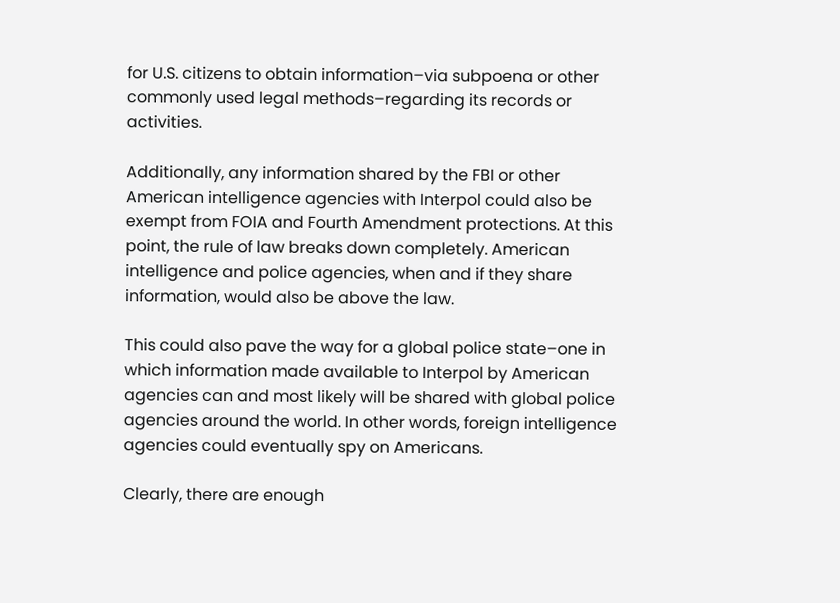for U.S. citizens to obtain information–via subpoena or other commonly used legal methods–regarding its records or activities.

Additionally, any information shared by the FBI or other American intelligence agencies with Interpol could also be exempt from FOIA and Fourth Amendment protections. At this point, the rule of law breaks down completely. American intelligence and police agencies, when and if they share information, would also be above the law.

This could also pave the way for a global police state–one in which information made available to Interpol by American agencies can and most likely will be shared with global police agencies around the world. In other words, foreign intelligence agencies could eventually spy on Americans.

Clearly, there are enough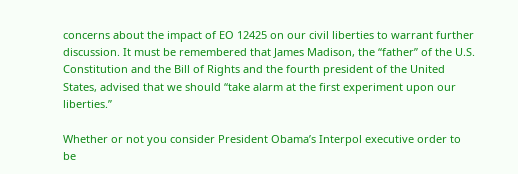concerns about the impact of EO 12425 on our civil liberties to warrant further discussion. It must be remembered that James Madison, the “father” of the U.S. Constitution and the Bill of Rights and the fourth president of the United States, advised that we should “take alarm at the first experiment upon our liberties.”

Whether or not you consider President Obama’s Interpol executive order to be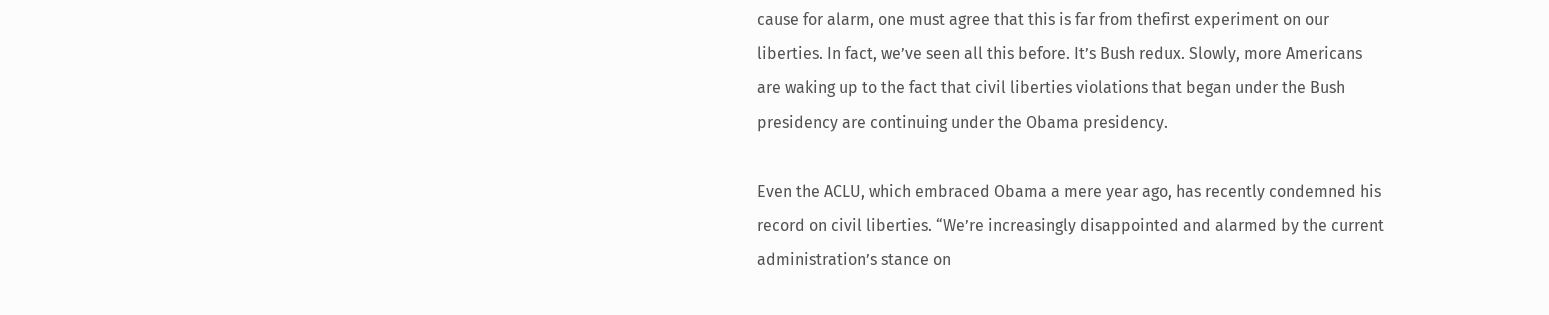cause for alarm, one must agree that this is far from thefirst experiment on our liberties. In fact, we’ve seen all this before. It’s Bush redux. Slowly, more Americans are waking up to the fact that civil liberties violations that began under the Bush presidency are continuing under the Obama presidency.

Even the ACLU, which embraced Obama a mere year ago, has recently condemned his record on civil liberties. “We’re increasingly disappointed and alarmed by the current administration’s stance on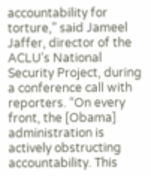accountability for torture,” said Jameel Jaffer, director of the ACLU’s National Security Project, during a conference call with reporters. “On every front, the [Obama] administration is actively obstructing accountability. This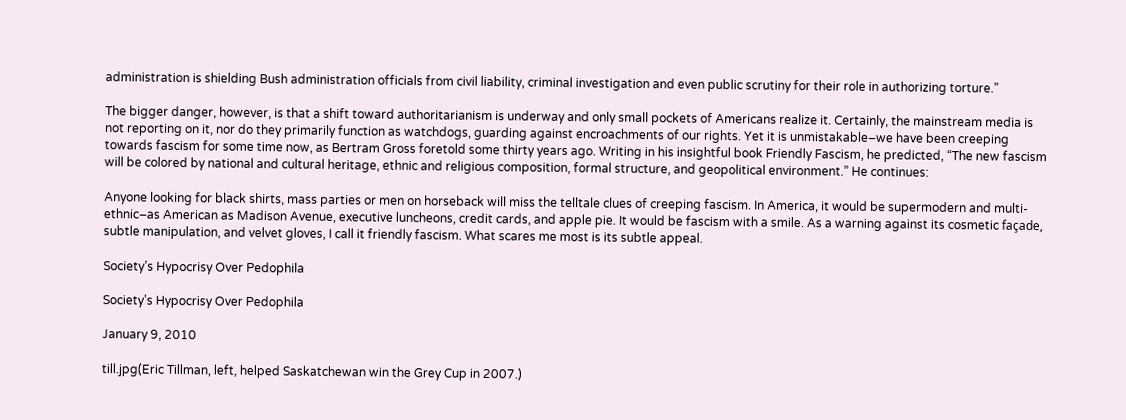administration is shielding Bush administration officials from civil liability, criminal investigation and even public scrutiny for their role in authorizing torture.”

The bigger danger, however, is that a shift toward authoritarianism is underway and only small pockets of Americans realize it. Certainly, the mainstream media is not reporting on it, nor do they primarily function as watchdogs, guarding against encroachments of our rights. Yet it is unmistakable–we have been creeping towards fascism for some time now, as Bertram Gross foretold some thirty years ago. Writing in his insightful book Friendly Fascism, he predicted, “The new fascism will be colored by national and cultural heritage, ethnic and religious composition, formal structure, and geopolitical environment.” He continues:

Anyone looking for black shirts, mass parties or men on horseback will miss the telltale clues of creeping fascism. In America, it would be supermodern and multi-ethnic–as American as Madison Avenue, executive luncheons, credit cards, and apple pie. It would be fascism with a smile. As a warning against its cosmetic façade, subtle manipulation, and velvet gloves, I call it friendly fascism. What scares me most is its subtle appeal.

Society’s Hypocrisy Over Pedophila

Society’s Hypocrisy Over Pedophila

January 9, 2010

till.jpg(Eric Tillman, left, helped Saskatchewan win the Grey Cup in 2007.)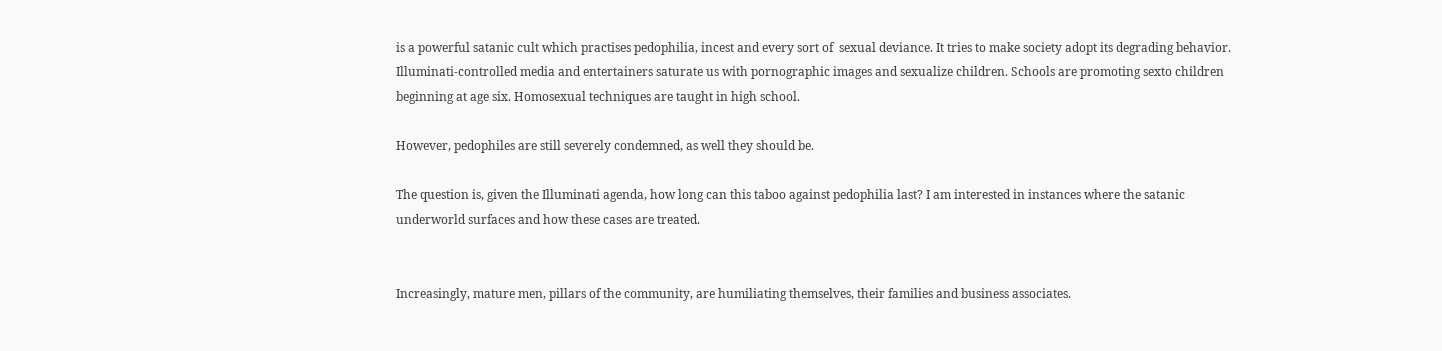is a powerful satanic cult which practises pedophilia, incest and every sort of  sexual deviance. It tries to make society adopt its degrading behavior.  Illuminati-controlled media and entertainers saturate us with pornographic images and sexualize children. Schools are promoting sexto children beginning at age six. Homosexual techniques are taught in high school.

However, pedophiles are still severely condemned, as well they should be.

The question is, given the Illuminati agenda, how long can this taboo against pedophilia last? I am interested in instances where the satanic underworld surfaces and how these cases are treated.


Increasingly, mature men, pillars of the community, are humiliating themselves, their families and business associates.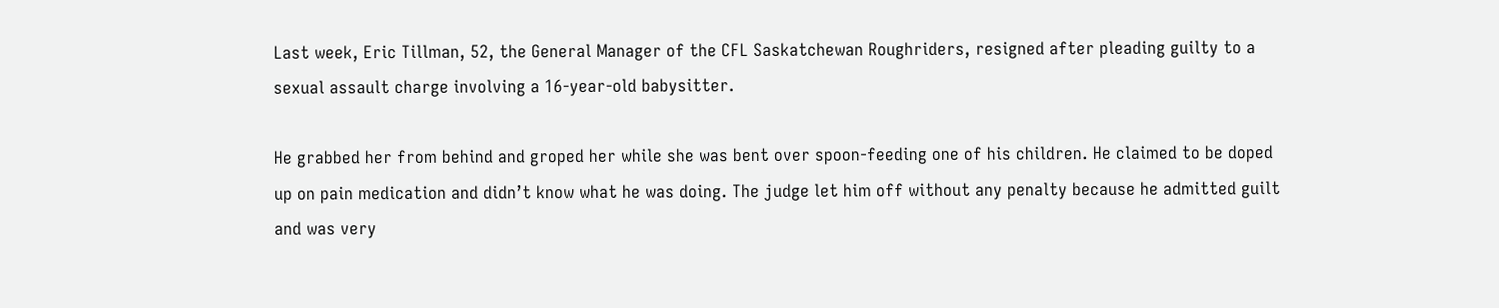Last week, Eric Tillman, 52, the General Manager of the CFL Saskatchewan Roughriders, resigned after pleading guilty to a sexual assault charge involving a 16-year-old babysitter.

He grabbed her from behind and groped her while she was bent over spoon-feeding one of his children. He claimed to be doped up on pain medication and didn’t know what he was doing. The judge let him off without any penalty because he admitted guilt and was very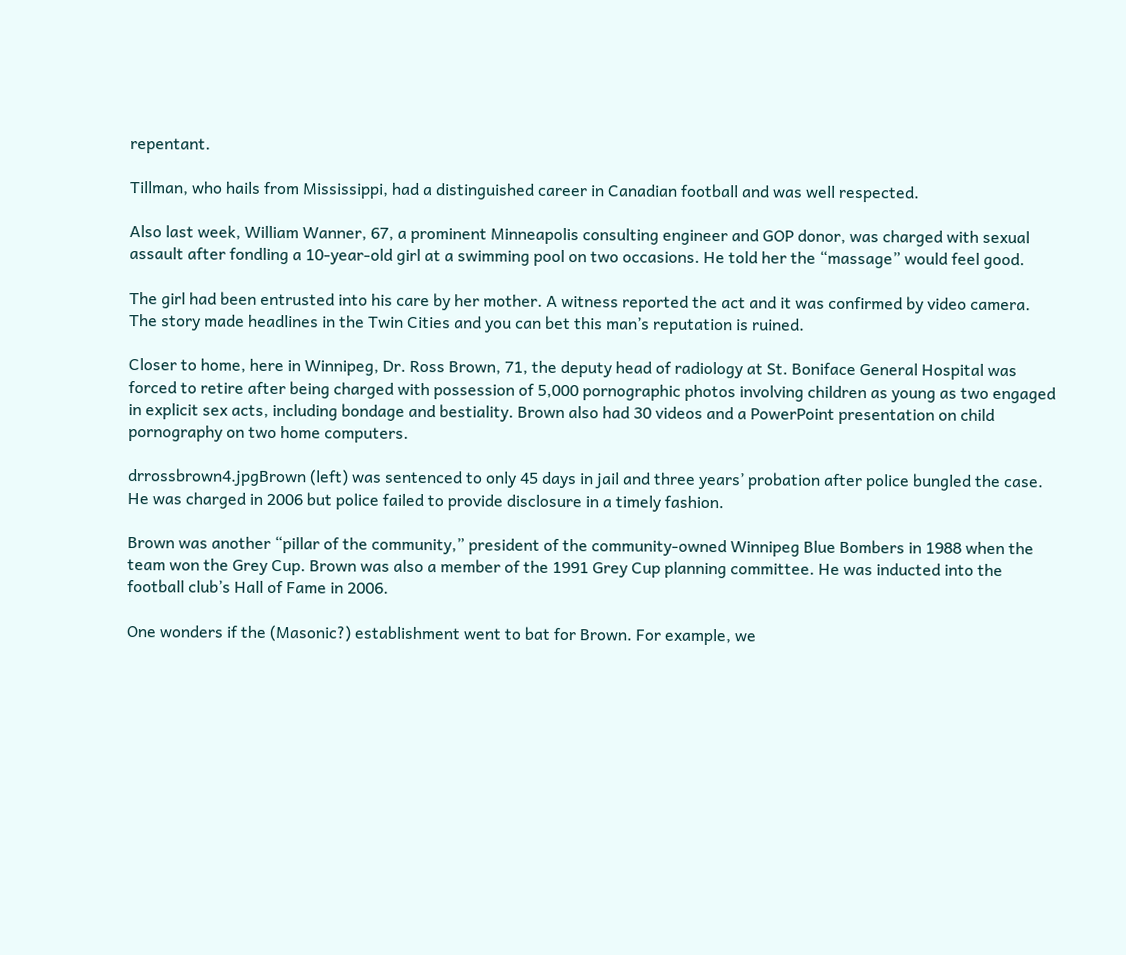repentant.

Tillman, who hails from Mississippi, had a distinguished career in Canadian football and was well respected.

Also last week, William Wanner, 67, a prominent Minneapolis consulting engineer and GOP donor, was charged with sexual assault after fondling a 10-year-old girl at a swimming pool on two occasions. He told her the “massage” would feel good.

The girl had been entrusted into his care by her mother. A witness reported the act and it was confirmed by video camera. The story made headlines in the Twin Cities and you can bet this man’s reputation is ruined.

Closer to home, here in Winnipeg, Dr. Ross Brown, 71, the deputy head of radiology at St. Boniface General Hospital was forced to retire after being charged with possession of 5,000 pornographic photos involving children as young as two engaged in explicit sex acts, including bondage and bestiality. Brown also had 30 videos and a PowerPoint presentation on child pornography on two home computers.

drrossbrown4.jpgBrown (left) was sentenced to only 45 days in jail and three years’ probation after police bungled the case. He was charged in 2006 but police failed to provide disclosure in a timely fashion.

Brown was another “pillar of the community,” president of the community-owned Winnipeg Blue Bombers in 1988 when the team won the Grey Cup. Brown was also a member of the 1991 Grey Cup planning committee. He was inducted into the football club’s Hall of Fame in 2006.

One wonders if the (Masonic?) establishment went to bat for Brown. For example, we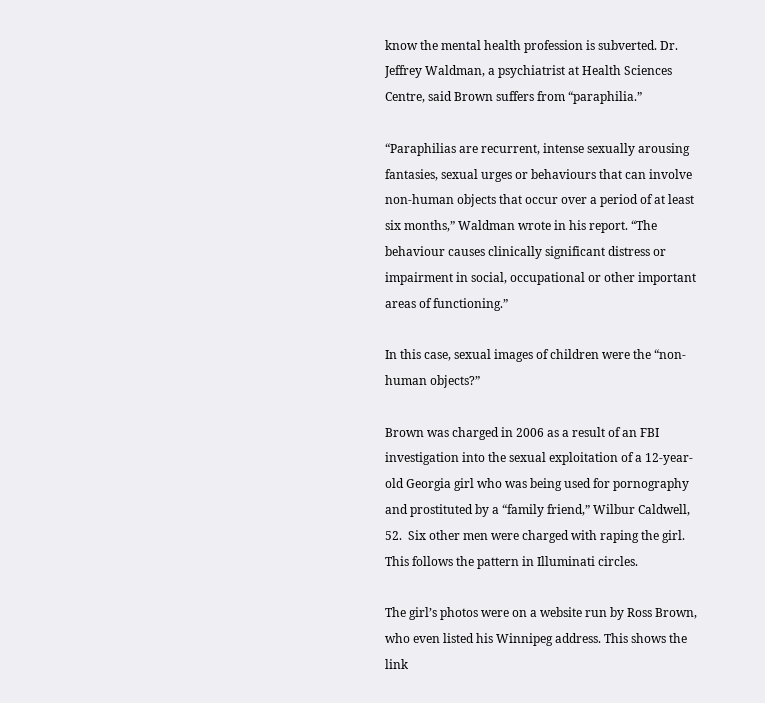know the mental health profession is subverted. Dr. Jeffrey Waldman, a psychiatrist at Health Sciences Centre, said Brown suffers from “paraphilia.”

“Paraphilias are recurrent, intense sexually arousing fantasies, sexual urges or behaviours that can involve non-human objects that occur over a period of at least six months,” Waldman wrote in his report. “The behaviour causes clinically significant distress or impairment in social, occupational or other important areas of functioning.”

In this case, sexual images of children were the “non-human objects?”

Brown was charged in 2006 as a result of an FBI investigation into the sexual exploitation of a 12-year-old Georgia girl who was being used for pornography and prostituted by a “family friend,” Wilbur Caldwell, 52.  Six other men were charged with raping the girl. This follows the pattern in Illuminati circles.

The girl’s photos were on a website run by Ross Brown, who even listed his Winnipeg address. This shows the link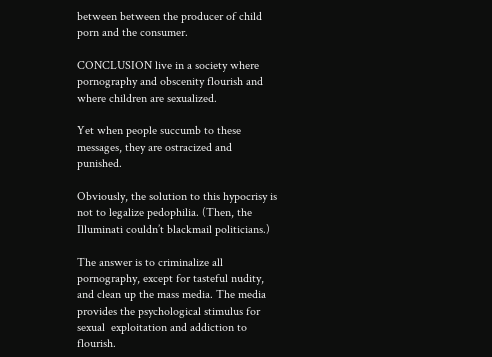between between the producer of child porn and the consumer.

CONCLUSION live in a society where pornography and obscenity flourish and where children are sexualized.

Yet when people succumb to these messages, they are ostracized and punished.

Obviously, the solution to this hypocrisy is not to legalize pedophilia. (Then, the Illuminati couldn’t blackmail politicians.)

The answer is to criminalize all pornography, except for tasteful nudity, and clean up the mass media. The media provides the psychological stimulus for sexual  exploitation and addiction to flourish.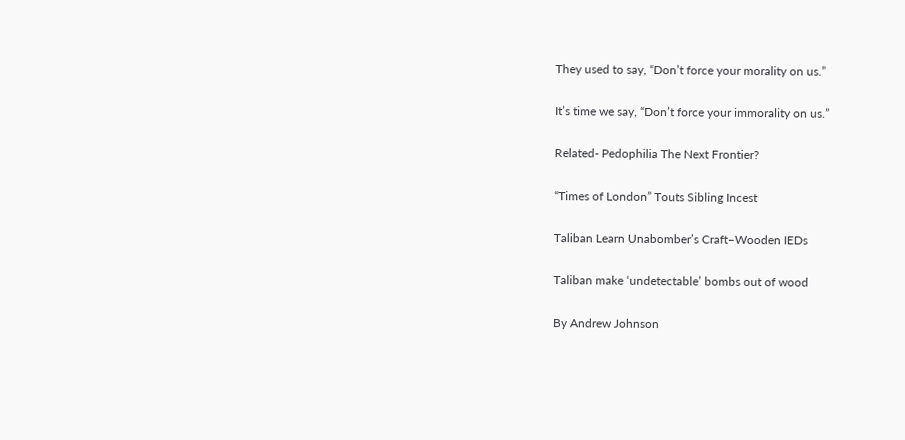They used to say, “Don’t force your morality on us.”

It’s time we say, “Don’t force your immorality on us.”

Related- Pedophilia The Next Frontier?

“Times of London” Touts Sibling Incest

Taliban Learn Unabomber’s Craft–Wooden IEDs

Taliban make ‘undetectable’ bombs out of wood

By Andrew Johnson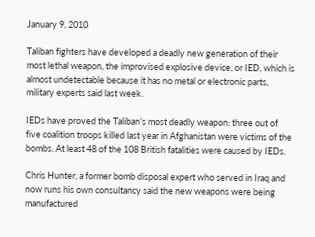January 9, 2010

Taliban fighters have developed a deadly new generation of their most lethal weapon, the improvised explosive device, or IED, which is almost undetectable because it has no metal or electronic parts, military experts said last week.

IEDs have proved the Taliban’s most deadly weapon: three out of five coalition troops killed last year in Afghanistan were victims of the bombs. At least 48 of the 108 British fatalities were caused by IEDs.

Chris Hunter, a former bomb disposal expert who served in Iraq and now runs his own consultancy said the new weapons were being manufactured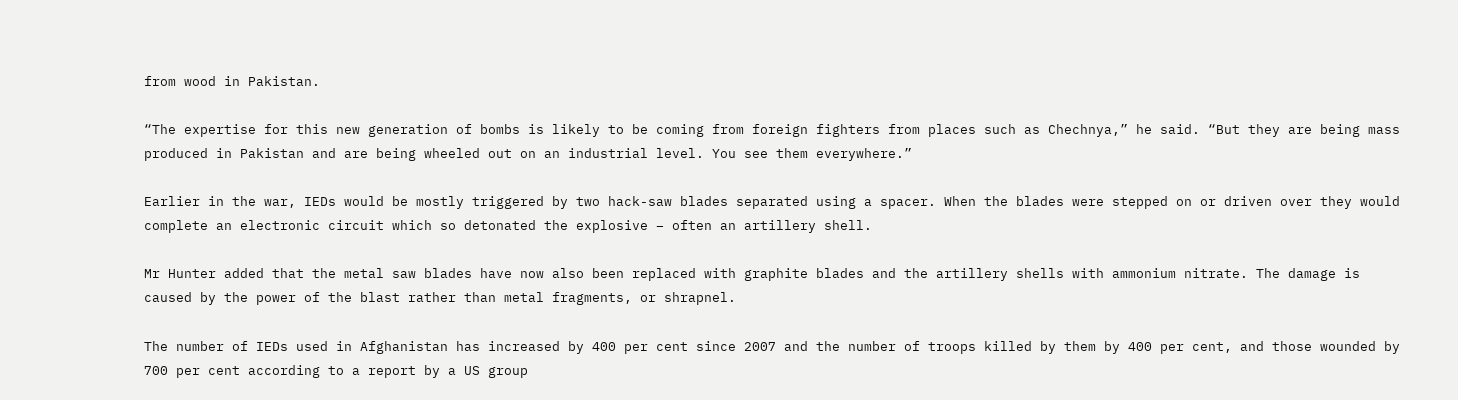from wood in Pakistan.

“The expertise for this new generation of bombs is likely to be coming from foreign fighters from places such as Chechnya,” he said. “But they are being mass produced in Pakistan and are being wheeled out on an industrial level. You see them everywhere.”

Earlier in the war, IEDs would be mostly triggered by two hack-saw blades separated using a spacer. When the blades were stepped on or driven over they would complete an electronic circuit which so detonated the explosive – often an artillery shell.

Mr Hunter added that the metal saw blades have now also been replaced with graphite blades and the artillery shells with ammonium nitrate. The damage is caused by the power of the blast rather than metal fragments, or shrapnel.

The number of IEDs used in Afghanistan has increased by 400 per cent since 2007 and the number of troops killed by them by 400 per cent, and those wounded by 700 per cent according to a report by a US group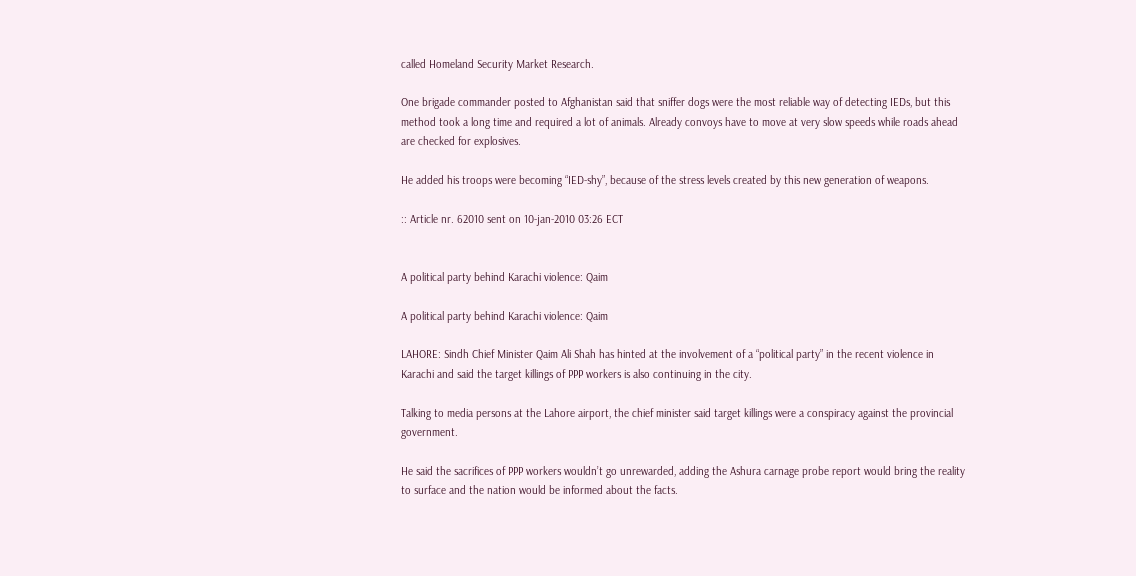called Homeland Security Market Research.

One brigade commander posted to Afghanistan said that sniffer dogs were the most reliable way of detecting IEDs, but this method took a long time and required a lot of animals. Already convoys have to move at very slow speeds while roads ahead are checked for explosives.

He added his troops were becoming “IED-shy”, because of the stress levels created by this new generation of weapons.

:: Article nr. 62010 sent on 10-jan-2010 03:26 ECT


A political party behind Karachi violence: Qaim

A political party behind Karachi violence: Qaim

LAHORE: Sindh Chief Minister Qaim Ali Shah has hinted at the involvement of a “political party” in the recent violence in Karachi and said the target killings of PPP workers is also continuing in the city.

Talking to media persons at the Lahore airport, the chief minister said target killings were a conspiracy against the provincial government.

He said the sacrifices of PPP workers wouldn’t go unrewarded, adding the Ashura carnage probe report would bring the reality to surface and the nation would be informed about the facts.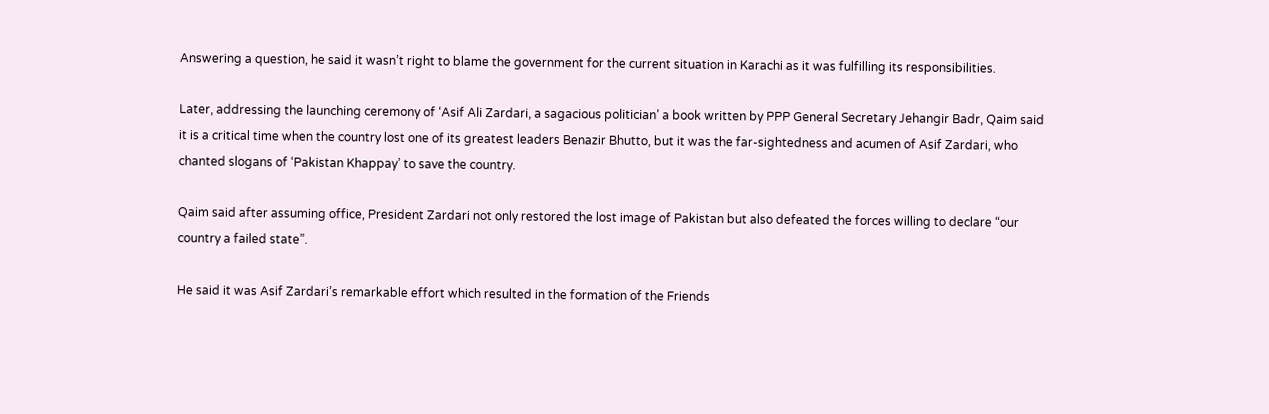Answering a question, he said it wasn’t right to blame the government for the current situation in Karachi as it was fulfilling its responsibilities.

Later, addressing the launching ceremony of ‘Asif Ali Zardari, a sagacious politician’ a book written by PPP General Secretary Jehangir Badr, Qaim said it is a critical time when the country lost one of its greatest leaders Benazir Bhutto, but it was the far-sightedness and acumen of Asif Zardari, who chanted slogans of ‘Pakistan Khappay’ to save the country.

Qaim said after assuming office, President Zardari not only restored the lost image of Pakistan but also defeated the forces willing to declare “our country a failed state”.

He said it was Asif Zardari’s remarkable effort which resulted in the formation of the Friends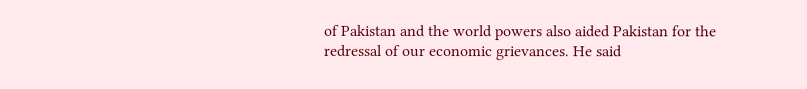of Pakistan and the world powers also aided Pakistan for the redressal of our economic grievances. He said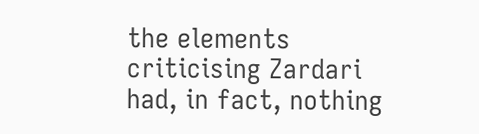the elements criticising Zardari had, in fact, nothing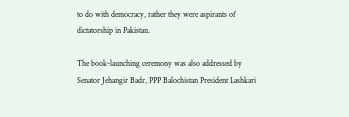to do with democracy, rather they were aspirants of dictatorship in Pakistan.

The book-launching ceremony was also addressed by Senator Jehangir Badr, PPP Balochistan President Lashkari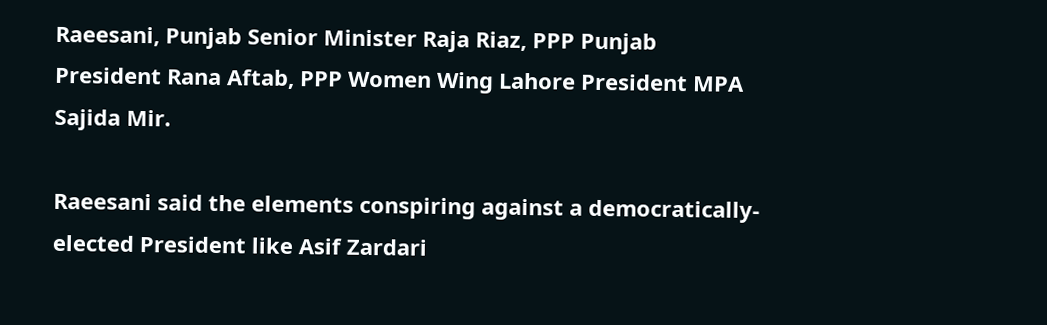Raeesani, Punjab Senior Minister Raja Riaz, PPP Punjab President Rana Aftab, PPP Women Wing Lahore President MPA Sajida Mir.

Raeesani said the elements conspiring against a democratically-elected President like Asif Zardari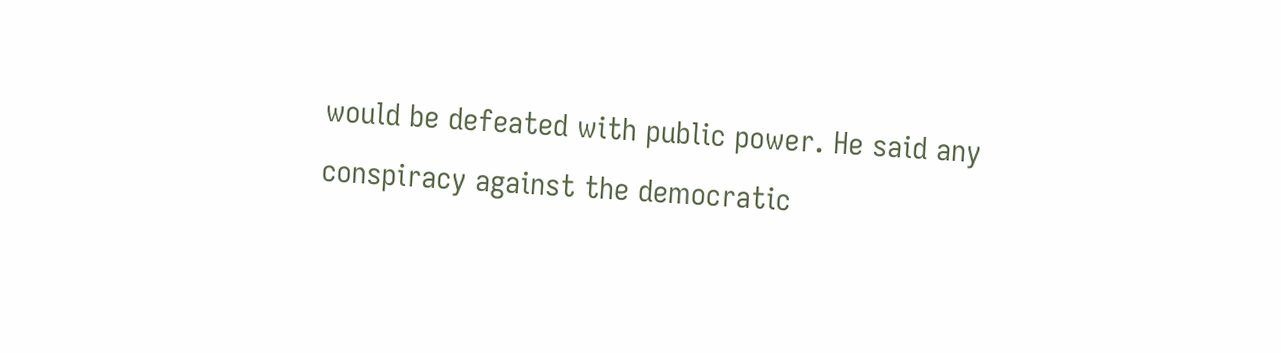would be defeated with public power. He said any conspiracy against the democratic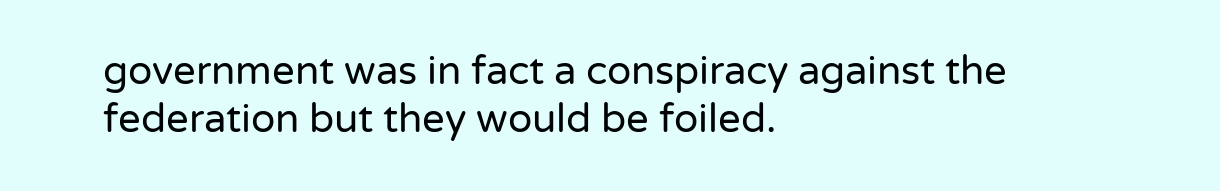government was in fact a conspiracy against the federation but they would be foiled.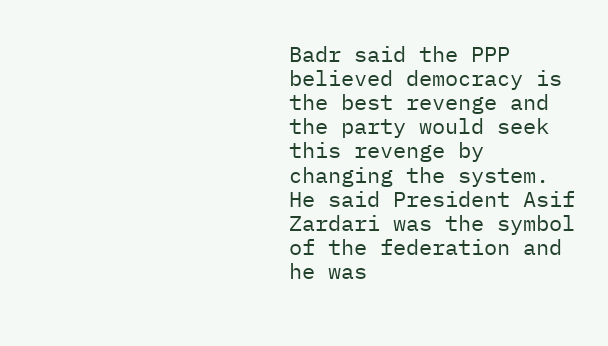Badr said the PPP believed democracy is the best revenge and the party would seek this revenge by changing the system. He said President Asif Zardari was the symbol of the federation and he was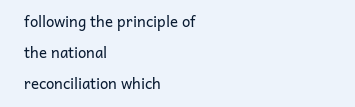following the principle of the national reconciliation which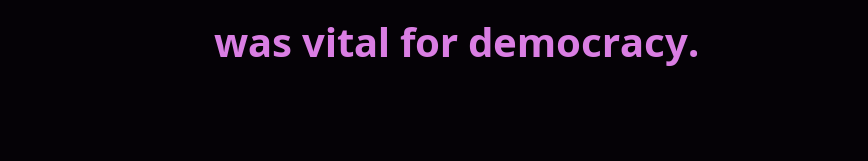was vital for democracy.